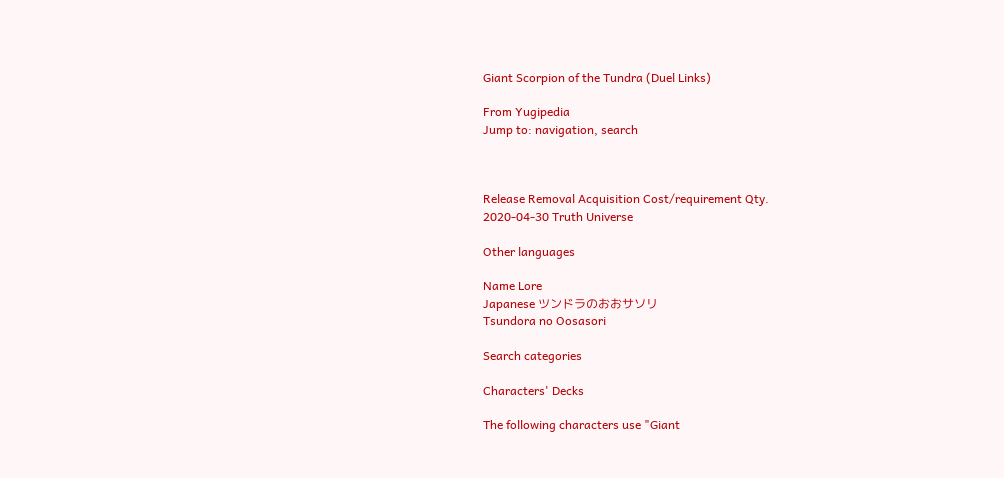Giant Scorpion of the Tundra (Duel Links)

From Yugipedia
Jump to: navigation, search



Release Removal Acquisition Cost/requirement Qty.
2020-04-30 Truth Universe

Other languages

Name Lore
Japanese ツンドラのおおサソリ
Tsundora no Oosasori

Search categories

Characters' Decks

The following characters use "Giant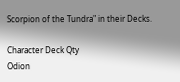Scorpion of the Tundra" in their Decks.

Character Deck Qty
Odion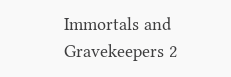Immortals and Gravekeepers 2